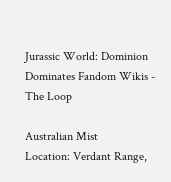Jurassic World: Dominion Dominates Fandom Wikis - The Loop

Australian Mist
Location: Verdant Range,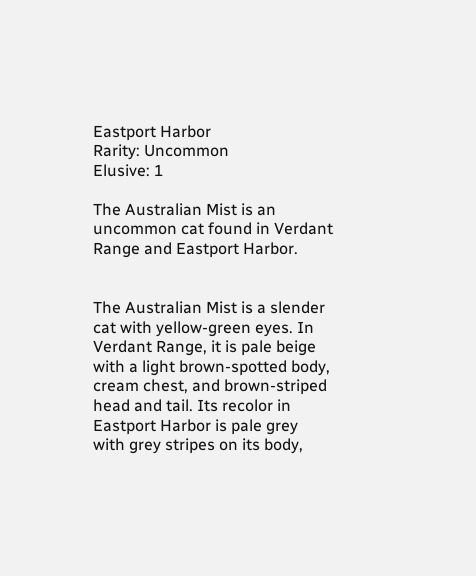Eastport Harbor
Rarity: Uncommon
Elusive: 1

The Australian Mist is an uncommon cat found in Verdant Range and Eastport Harbor.


The Australian Mist is a slender cat with yellow-green eyes. In Verdant Range, it is pale beige with a light brown-spotted body, cream chest, and brown-striped head and tail. Its recolor in Eastport Harbor is pale grey with grey stripes on its body,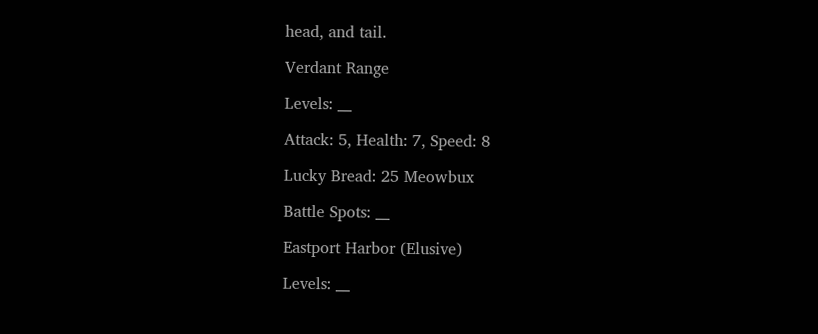head, and tail.

Verdant Range

Levels: __

Attack: 5, Health: 7, Speed: 8

Lucky Bread: 25 Meowbux

Battle Spots: __

Eastport Harbor (Elusive)

Levels: __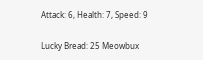Attack: 6, Health: 7, Speed: 9

Lucky Bread: 25 Meowbux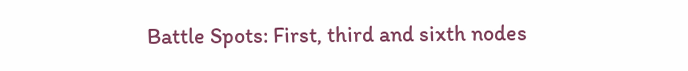Battle Spots: First, third and sixth nodes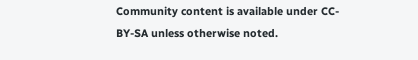Community content is available under CC-BY-SA unless otherwise noted.